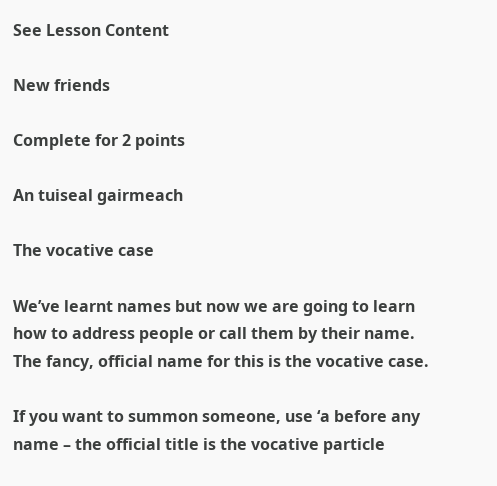See Lesson Content

New friends

Complete for 2 points

An tuiseal gairmeach

The vocative case

We’ve learnt names but now we are going to learn how to address people or call them by their name. The fancy, official name for this is the vocative case.

If you want to summon someone, use ‘a before any name – the official title is the vocative particle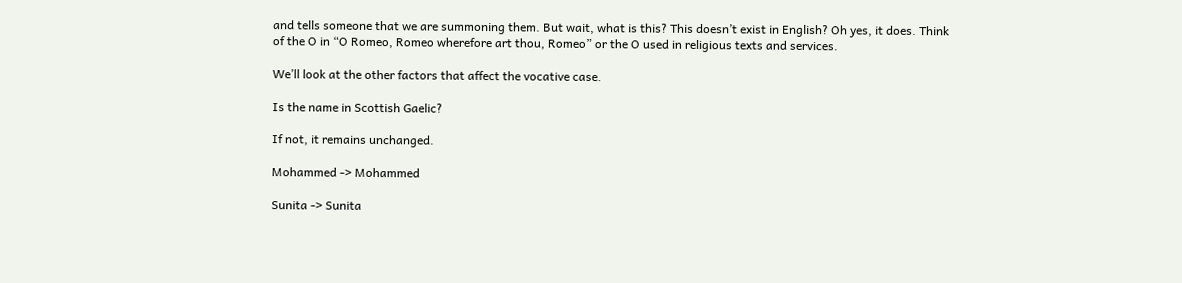and tells someone that we are summoning them. But wait, what is this? This doesn’t exist in English? Oh yes, it does. Think of the O in “O Romeo, Romeo wherefore art thou, Romeo” or the O used in religious texts and services.

We’ll look at the other factors that affect the vocative case.

Is the name in Scottish Gaelic?

If not, it remains unchanged.

Mohammed -> Mohammed

Sunita -> Sunita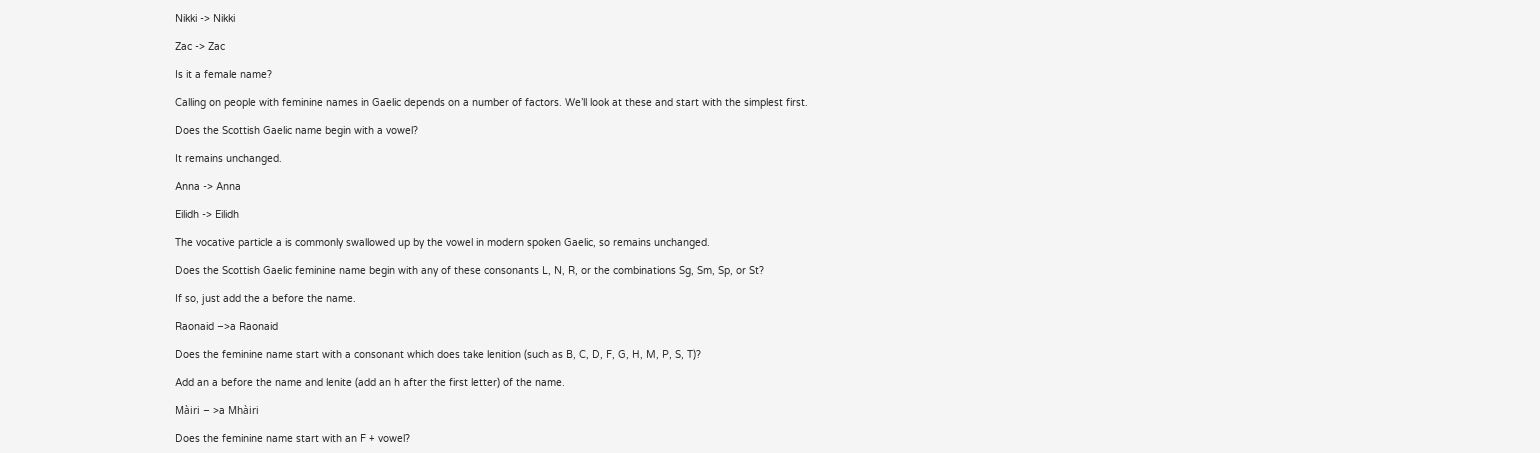Nikki -> Nikki

Zac -> Zac

Is it a female name?

Calling on people with feminine names in Gaelic depends on a number of factors. We’ll look at these and start with the simplest first.

Does the Scottish Gaelic name begin with a vowel?

It remains unchanged.

Anna -> Anna

Eilidh -> Eilidh

The vocative particle a is commonly swallowed up by the vowel in modern spoken Gaelic, so remains unchanged.

Does the Scottish Gaelic feminine name begin with any of these consonants L, N, R, or the combinations Sg, Sm, Sp, or St?

If so, just add the a before the name.

Raonaid –>a Raonaid

Does the feminine name start with a consonant which does take lenition (such as B, C, D, F, G, H, M, P, S, T)?

Add an a before the name and lenite (add an h after the first letter) of the name.

Màiri – >a Mhàiri

Does the feminine name start with an F + vowel?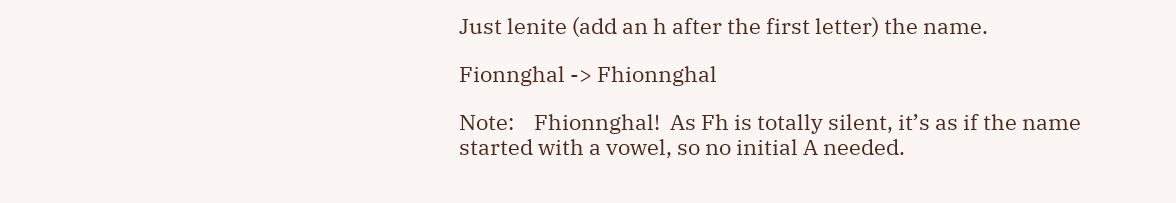Just lenite (add an h after the first letter) the name.

Fionnghal -> Fhionnghal

Note:    Fhionnghal!  As Fh is totally silent, it’s as if the name started with a vowel, so no initial A needed.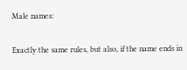Male names:

Exactly the same rules, but also, if the name ends in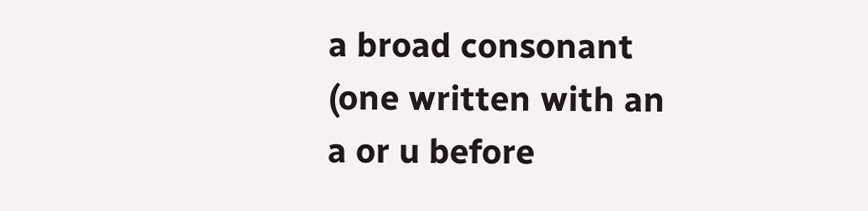a broad consonant (one written with an a or u before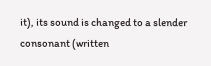it), its sound is changed to a slender consonant (written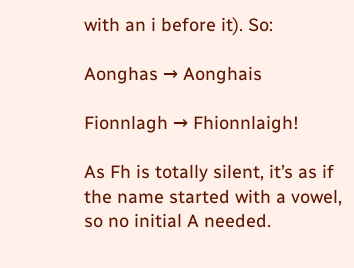with an i before it). So:

Aonghas → Aonghais

Fionnlagh → Fhionnlaigh!

As Fh is totally silent, it’s as if the name started with a vowel, so no initial A needed.